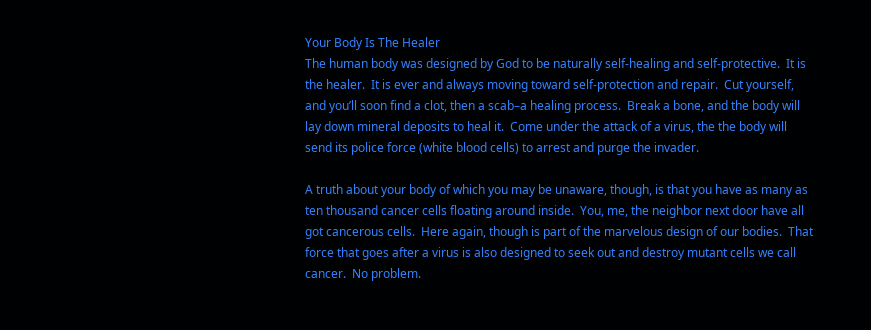Your Body Is The Healer
The human body was designed by God to be naturally self-healing and self-protective.  It is the healer.  It is ever and always moving toward self-protection and repair.  Cut yourself, and you’ll soon find a clot, then a scab–a healing process.  Break a bone, and the body will lay down mineral deposits to heal it.  Come under the attack of a virus, the the body will send its police force (white blood cells) to arrest and purge the invader.

A truth about your body of which you may be unaware, though, is that you have as many as ten thousand cancer cells floating around inside.  You, me, the neighbor next door have all got cancerous cells.  Here again, though is part of the marvelous design of our bodies.  That force that goes after a virus is also designed to seek out and destroy mutant cells we call cancer.  No problem.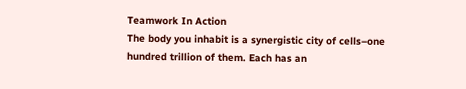Teamwork In Action
The body you inhabit is a synergistic city of cells–one hundred trillion of them. Each has an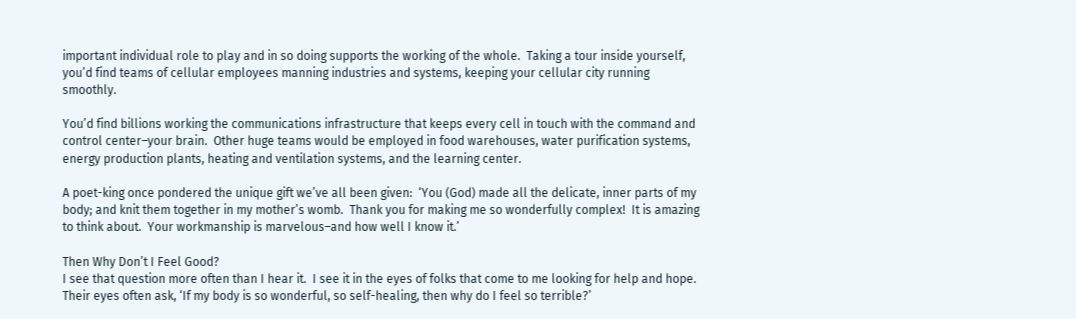important individual role to play and in so doing supports the working of the whole.  Taking a tour inside yourself, you’d find teams of cellular employees manning industries and systems, keeping your cellular city running smoothly.

You’d find billions working the communications infrastructure that keeps every cell in touch with the command and control center–your brain.  Other huge teams would be employed in food warehouses, water purification systems, energy production plants, heating and ventilation systems, and the learning center.

A poet-king once pondered the unique gift we’ve all been given:  ‘You (God) made all the delicate, inner parts of my body; and knit them together in my mother’s womb.  Thank you for making me so wonderfully complex!  It is amazing to think about.  Your workmanship is marvelous–and how well I know it.’

Then Why Don’t I Feel Good?
I see that question more often than I hear it.  I see it in the eyes of folks that come to me looking for help and hope.  Their eyes often ask, ‘If my body is so wonderful, so self-healing, then why do I feel so terrible?’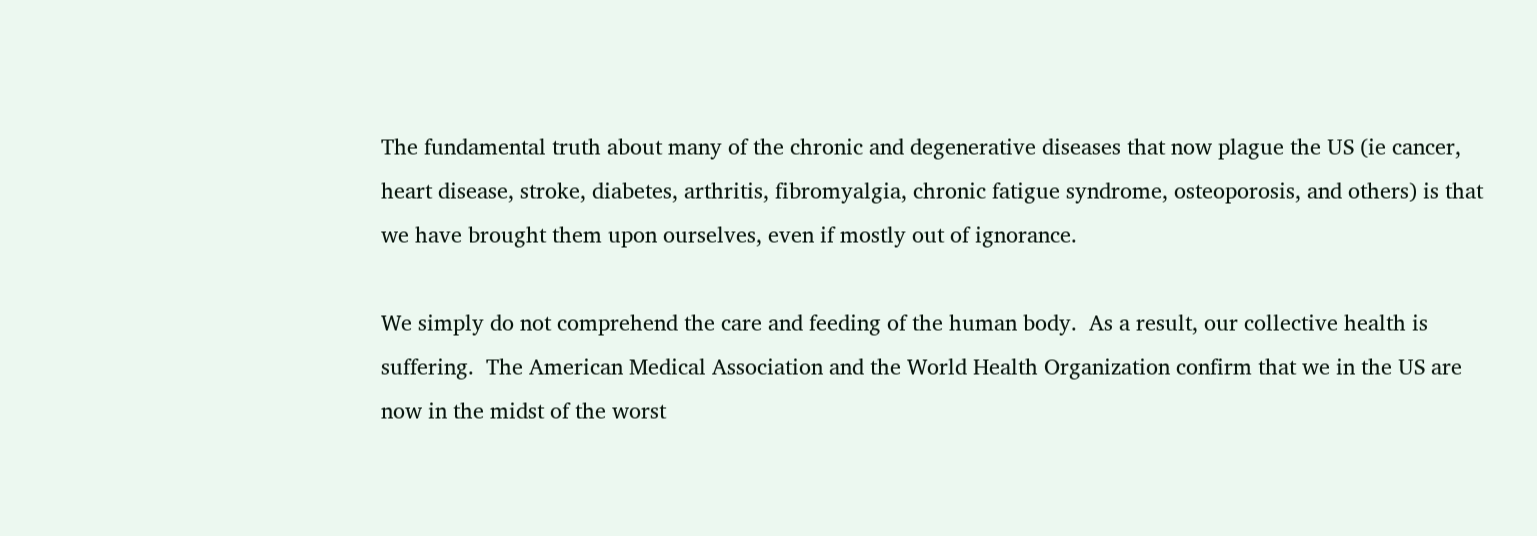The fundamental truth about many of the chronic and degenerative diseases that now plague the US (ie cancer, heart disease, stroke, diabetes, arthritis, fibromyalgia, chronic fatigue syndrome, osteoporosis, and others) is that we have brought them upon ourselves, even if mostly out of ignorance.

We simply do not comprehend the care and feeding of the human body.  As a result, our collective health is suffering.  The American Medical Association and the World Health Organization confirm that we in the US are now in the midst of the worst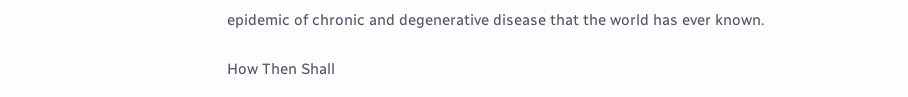epidemic of chronic and degenerative disease that the world has ever known.

How Then Shall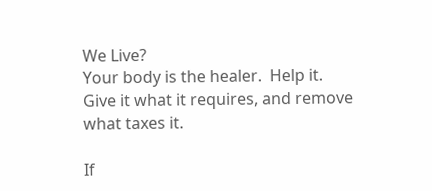We Live?
Your body is the healer.  Help it.  Give it what it requires, and remove what taxes it.

If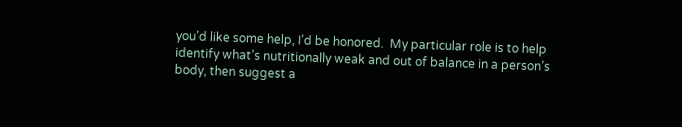you’d like some help, I’d be honored.  My particular role is to help identify what’s nutritionally weak and out of balance in a person’s body, then suggest a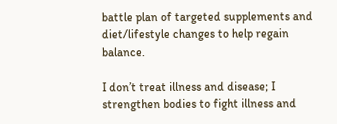battle plan of targeted supplements and diet/lifestyle changes to help regain balance.

I don’t treat illness and disease; I strengthen bodies to fight illness and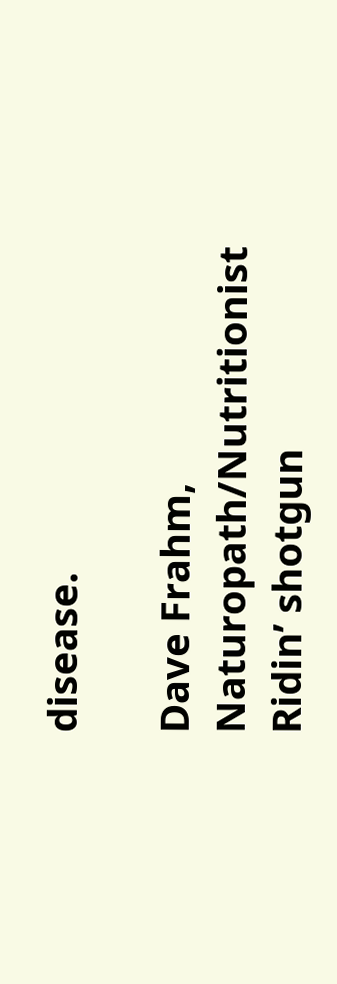disease.

Dave Frahm, Naturopath/Nutritionist
Ridin’ shotgun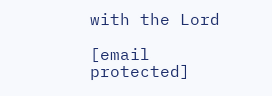with the Lord

[email protected]